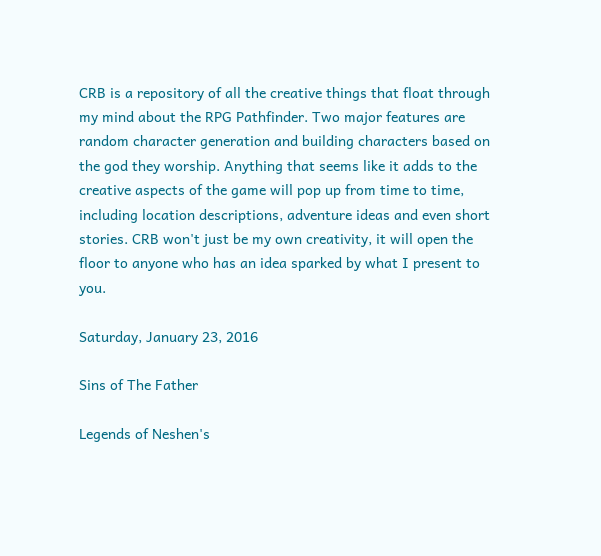CRB is a repository of all the creative things that float through my mind about the RPG Pathfinder. Two major features are random character generation and building characters based on the god they worship. Anything that seems like it adds to the creative aspects of the game will pop up from time to time, including location descriptions, adventure ideas and even short stories. CRB won't just be my own creativity, it will open the floor to anyone who has an idea sparked by what I present to you.

Saturday, January 23, 2016

Sins of The Father

Legends of Neshen's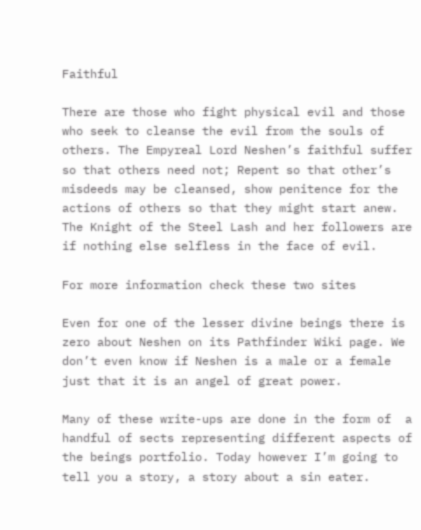Faithful

There are those who fight physical evil and those who seek to cleanse the evil from the souls of others. The Empyreal Lord Neshen’s faithful suffer so that others need not; Repent so that other’s misdeeds may be cleansed, show penitence for the actions of others so that they might start anew. The Knight of the Steel Lash and her followers are if nothing else selfless in the face of evil.

For more information check these two sites

Even for one of the lesser divine beings there is zero about Neshen on its Pathfinder Wiki page. We don’t even know if Neshen is a male or a female just that it is an angel of great power.

Many of these write-ups are done in the form of  a handful of sects representing different aspects of the beings portfolio. Today however I’m going to tell you a story, a story about a sin eater.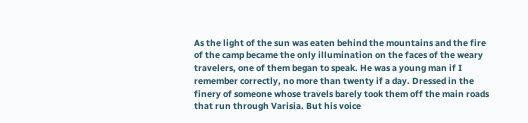As the light of the sun was eaten behind the mountains and the fire of the camp became the only illumination on the faces of the weary travelers, one of them began to speak. He was a young man if I remember correctly, no more than twenty if a day. Dressed in the finery of someone whose travels barely took them off the main roads that run through Varisia. But his voice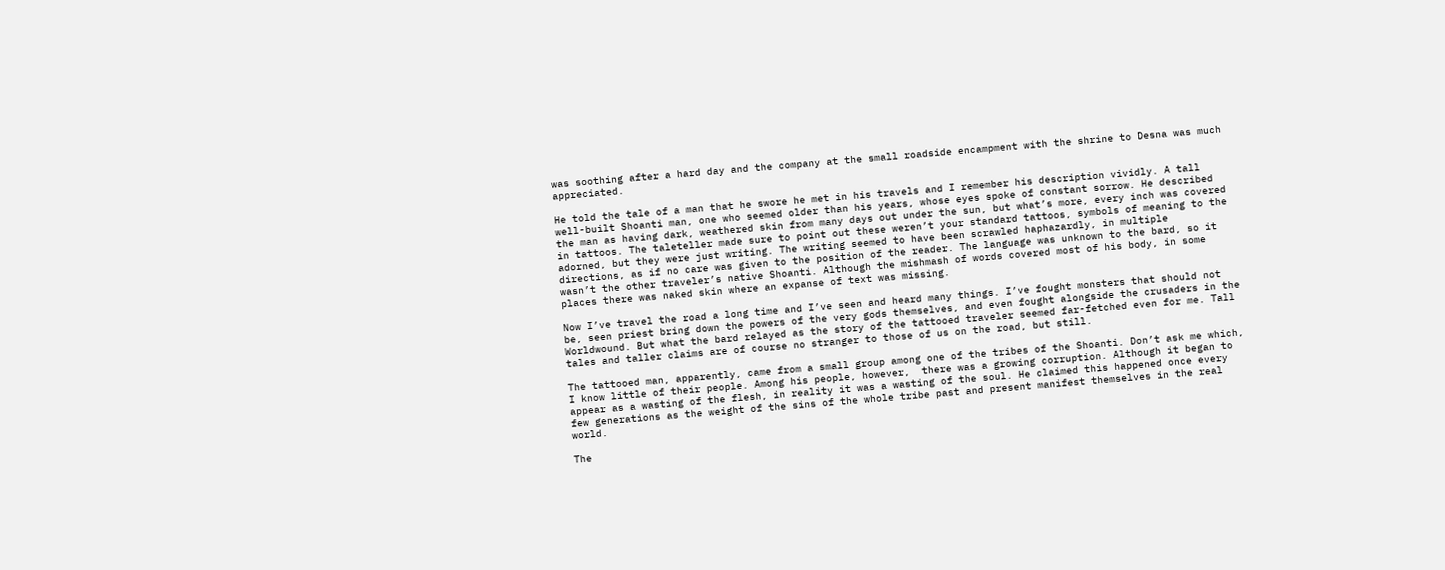was soothing after a hard day and the company at the small roadside encampment with the shrine to Desna was much appreciated.

He told the tale of a man that he swore he met in his travels and I remember his description vividly. A tall well-built Shoanti man, one who seemed older than his years, whose eyes spoke of constant sorrow. He described the man as having dark, weathered skin from many days out under the sun, but what’s more, every inch was covered in tattoos. The taleteller made sure to point out these weren’t your standard tattoos, symbols of meaning to the adorned, but they were just writing. The writing seemed to have been scrawled haphazardly, in multiple directions, as if no care was given to the position of the reader. The language was unknown to the bard, so it wasn’t the other traveler’s native Shoanti. Although the mishmash of words covered most of his body, in some places there was naked skin where an expanse of text was missing.

Now I’ve travel the road a long time and I’ve seen and heard many things. I’ve fought monsters that should not be, seen priest bring down the powers of the very gods themselves, and even fought alongside the crusaders in the Worldwound. But what the bard relayed as the story of the tattooed traveler seemed far-fetched even for me. Tall tales and taller claims are of course no stranger to those of us on the road, but still.

The tattooed man, apparently, came from a small group among one of the tribes of the Shoanti. Don’t ask me which, I know little of their people. Among his people, however,  there was a growing corruption. Although it began to appear as a wasting of the flesh, in reality it was a wasting of the soul. He claimed this happened once every few generations as the weight of the sins of the whole tribe past and present manifest themselves in the real world.

The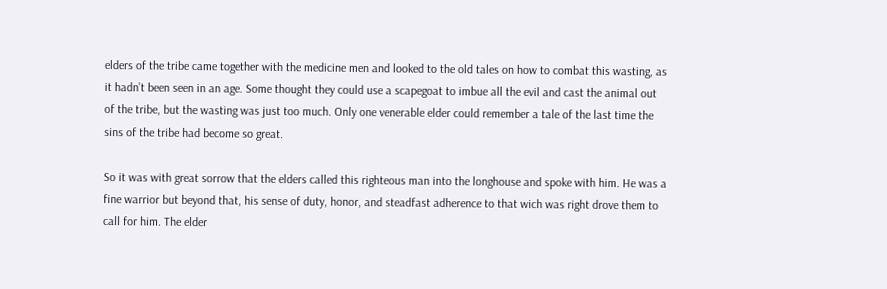elders of the tribe came together with the medicine men and looked to the old tales on how to combat this wasting, as it hadn’t been seen in an age. Some thought they could use a scapegoat to imbue all the evil and cast the animal out of the tribe, but the wasting was just too much. Only one venerable elder could remember a tale of the last time the sins of the tribe had become so great.

So it was with great sorrow that the elders called this righteous man into the longhouse and spoke with him. He was a fine warrior but beyond that, his sense of duty, honor, and steadfast adherence to that wich was right drove them to call for him. The elder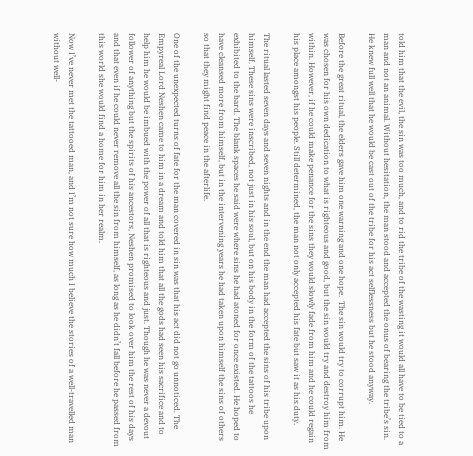told him that the evil, the sin was too much, and to rid the tribe of the wasting it would all have to be tied to a man and not an animal. Without hesitation, the man stood and accepted the onus of bearing the tribe’s sin. He knew full well that he would be cast out of the tribe for his act selflessness but he stood anyway.

Before the great ritual, the elders gave him one warning and one hope.  The sin would try to corrupt him. He was chosen for his own dedication to what is righteous and good, but the sin would try and destroy him from within. However, if he could make penance for the sins they would slowly fade from him and he could regain his place amongst his people. Still determined, the man not only accepted his fate but saw it as his duty.

The ritual lasted seven days and seven nights and in the end the man had accepted the sins of his tribe upon himself. These sins were inscribed, not just in his soul, but on his body in the form of the tattoos he exhibited to the bard. The blank spaces he said were where sins he had atoned for once existed. He hoped to have cleansed more from himself, but in the intervening years he had taken upon himself the sins of others so that they might find peace in the afterlife.

One of the unexpected turns of fate for the man covered in sin was that his act did not go unnoticed. The Empyreal Lord Neshen came to him in a dream and told him that all the gods had seen his sacrifice and to help him he would be imbued with the power of all that is righteous and just. Though he was never a devout follower of anything but the spirits of his ancestors, Neshen promised to look over him the rest of his days and that even if he could never remove all the sin from himself, as long as he didn’t fall before he passed from this world she would find a home for him in her realm.

Now I’ve never met the tattooed man, and I’m not sure how much I believe the stories of a well-travelled man without well-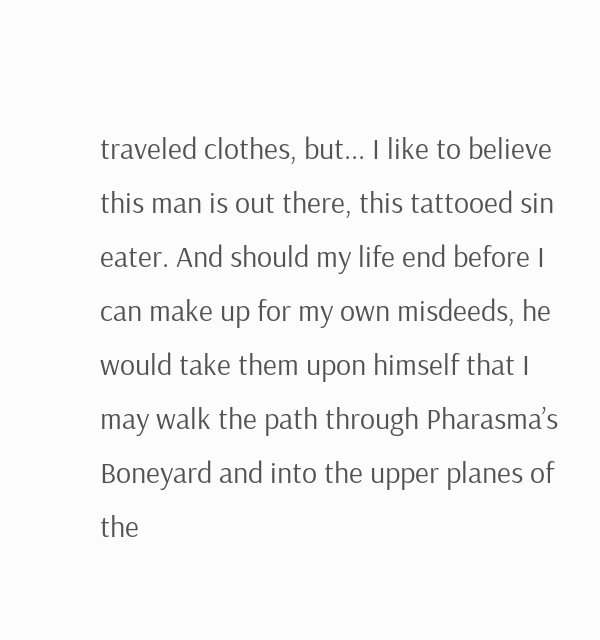traveled clothes, but... I like to believe this man is out there, this tattooed sin eater. And should my life end before I can make up for my own misdeeds, he would take them upon himself that I may walk the path through Pharasma’s Boneyard and into the upper planes of the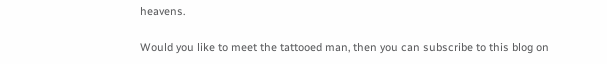heavens.

Would you like to meet the tattooed man, then you can subscribe to this blog on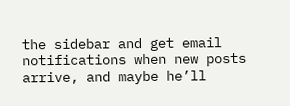the sidebar and get email notifications when new posts arrive, and maybe he’ll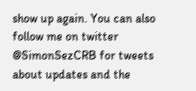show up again. You can also follow me on twitter @SimonSezCRB for tweets about updates and the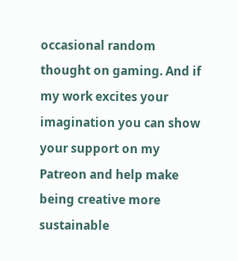occasional random thought on gaming. And if my work excites your imagination you can show your support on my Patreon and help make being creative more sustainable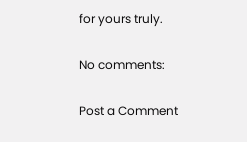for yours truly.

No comments:

Post a Comment